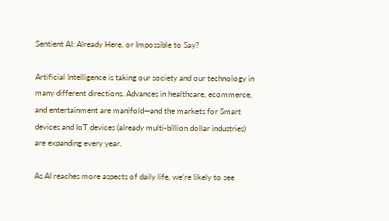Sentient AI: Already Here, or Impossible to Say?

Artificial Intelligence is taking our society and our technology in many different directions. Advances in healthcare, ecommerce, and entertainment are manifold—and the markets for Smart devices and IoT devices (already multi-billion dollar industries) are expanding every year.

As AI reaches more aspects of daily life, we’re likely to see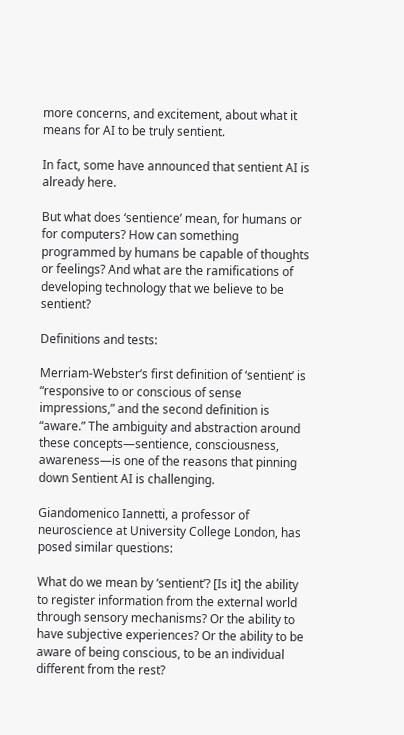more concerns, and excitement, about what it means for AI to be truly sentient.

In fact, some have announced that sentient AI is already here.

But what does ‘sentience’ mean, for humans or for computers? How can something programmed by humans be capable of thoughts or feelings? And what are the ramifications of developing technology that we believe to be sentient?

Definitions and tests:

Merriam-Webster’s first definition of ‘sentient’ is “responsive to or conscious of sense impressions,” and the second definition is “aware.” The ambiguity and abstraction around these concepts—sentience, consciousness, awareness—is one of the reasons that pinning down Sentient AI is challenging.

Giandomenico Iannetti, a professor of neuroscience at University College London, has posed similar questions:

What do we mean by ‘sentient’? [Is it] the ability to register information from the external world through sensory mechanisms? Or the ability to have subjective experiences? Or the ability to be aware of being conscious, to be an individual different from the rest?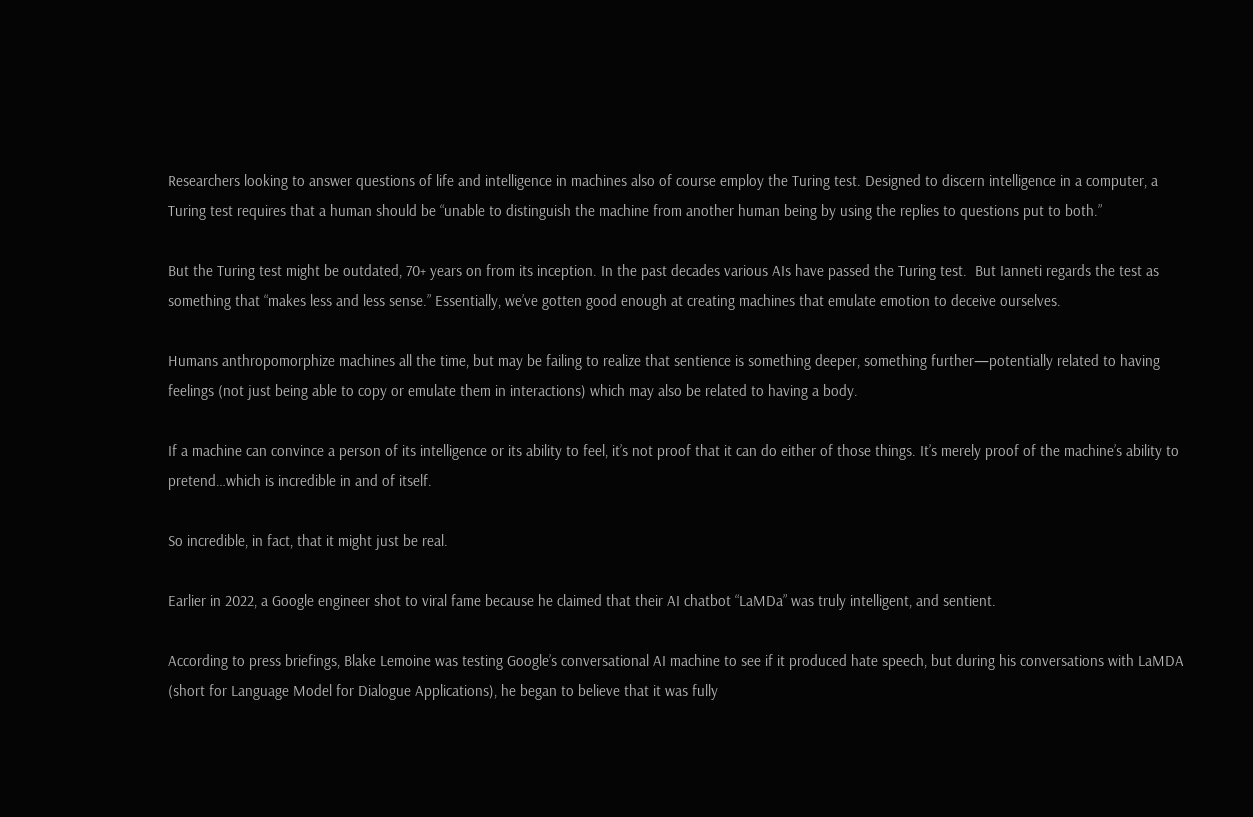Researchers looking to answer questions of life and intelligence in machines also of course employ the Turing test. Designed to discern intelligence in a computer, a Turing test requires that a human should be “unable to distinguish the machine from another human being by using the replies to questions put to both.”

But the Turing test might be outdated, 70+ years on from its inception. In the past decades various AIs have passed the Turing test.  But Ianneti regards the test as something that “makes less and less sense.” Essentially, we’ve gotten good enough at creating machines that emulate emotion to deceive ourselves.

Humans anthropomorphize machines all the time, but may be failing to realize that sentience is something deeper, something further—potentially related to having feelings (not just being able to copy or emulate them in interactions) which may also be related to having a body.

If a machine can convince a person of its intelligence or its ability to feel, it’s not proof that it can do either of those things. It’s merely proof of the machine’s ability to pretend…which is incredible in and of itself.

So incredible, in fact, that it might just be real.

Earlier in 2022, a Google engineer shot to viral fame because he claimed that their AI chatbot “LaMDa” was truly intelligent, and sentient.

According to press briefings, Blake Lemoine was testing Google’s conversational AI machine to see if it produced hate speech, but during his conversations with LaMDA (short for Language Model for Dialogue Applications), he began to believe that it was fully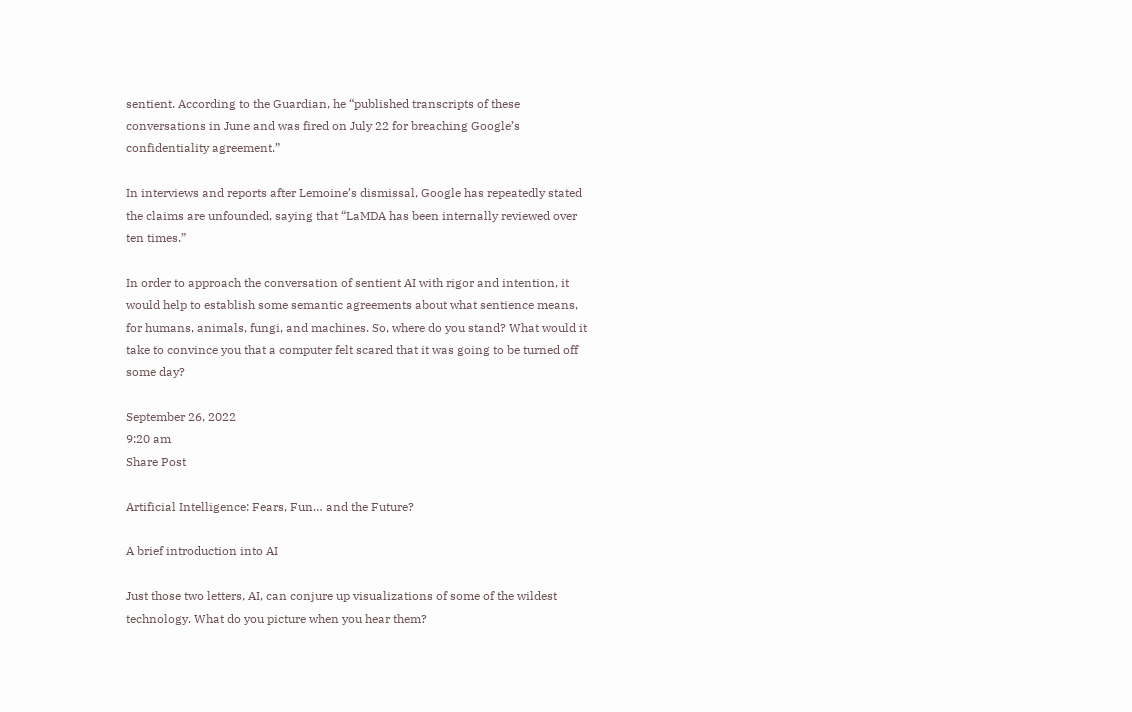sentient. According to the Guardian, he “published transcripts of these conversations in June and was fired on July 22 for breaching Google’s confidentiality agreement.”

In interviews and reports after Lemoine’s dismissal, Google has repeatedly stated the claims are unfounded, saying that “LaMDA has been internally reviewed over ten times.”

In order to approach the conversation of sentient AI with rigor and intention, it would help to establish some semantic agreements about what sentience means, for humans, animals, fungi, and machines. So, where do you stand? What would it take to convince you that a computer felt scared that it was going to be turned off some day?

September 26, 2022
9:20 am
Share Post

Artificial Intelligence: Fears, Fun… and the Future?

A brief introduction into AI

Just those two letters, AI, can conjure up visualizations of some of the wildest technology. What do you picture when you hear them?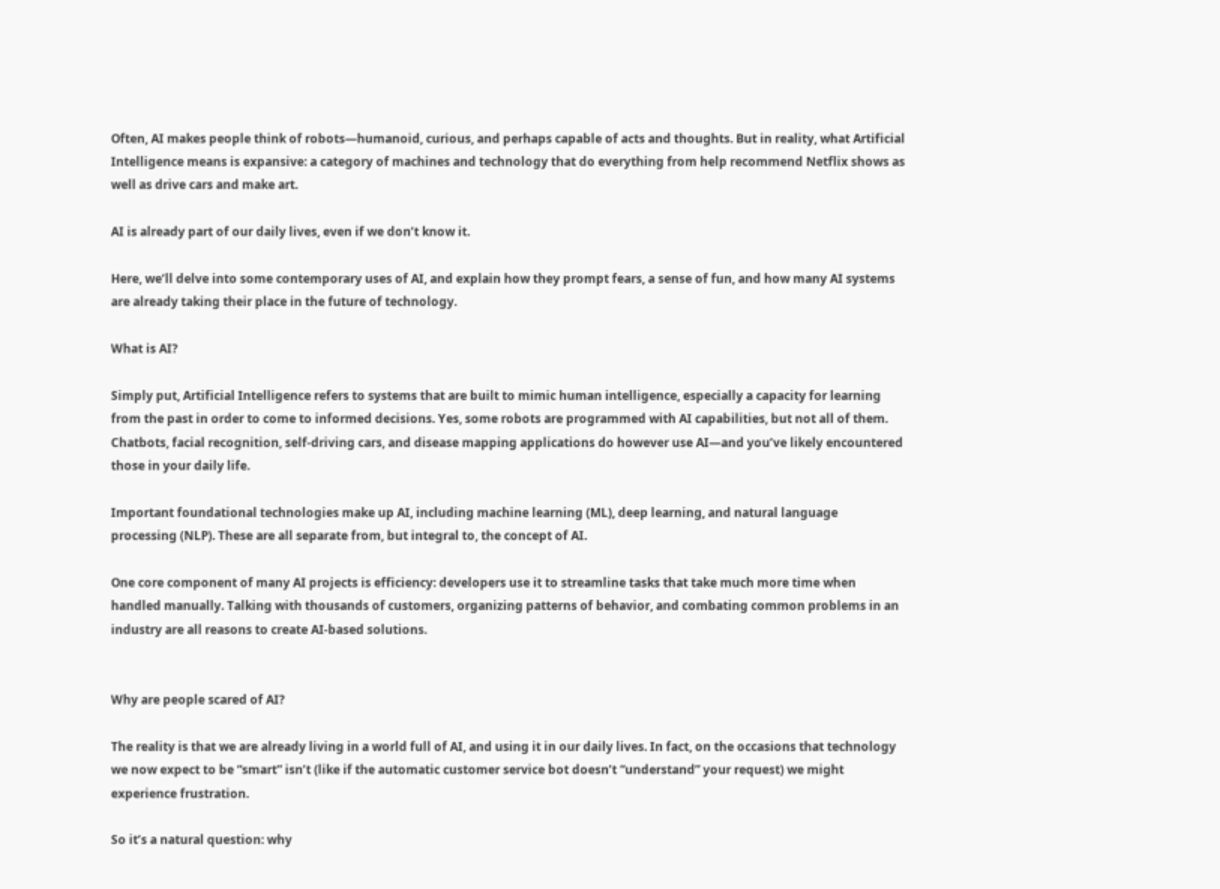Often, AI makes people think of robots—humanoid, curious, and perhaps capable of acts and thoughts. But in reality, what Artificial Intelligence means is expansive: a category of machines and technology that do everything from help recommend Netflix shows as well as drive cars and make art.

AI is already part of our daily lives, even if we don’t know it.

Here, we’ll delve into some contemporary uses of AI, and explain how they prompt fears, a sense of fun, and how many AI systems are already taking their place in the future of technology.

What is AI?

Simply put, Artificial Intelligence refers to systems that are built to mimic human intelligence, especially a capacity for learning from the past in order to come to informed decisions. Yes, some robots are programmed with AI capabilities, but not all of them. Chatbots, facial recognition, self-driving cars, and disease mapping applications do however use AI—and you’ve likely encountered those in your daily life.

Important foundational technologies make up AI, including machine learning (ML), deep learning, and natural language processing (NLP). These are all separate from, but integral to, the concept of AI.

One core component of many AI projects is efficiency: developers use it to streamline tasks that take much more time when handled manually. Talking with thousands of customers, organizing patterns of behavior, and combating common problems in an industry are all reasons to create AI-based solutions.


Why are people scared of AI?

The reality is that we are already living in a world full of AI, and using it in our daily lives. In fact, on the occasions that technology we now expect to be “smart” isn’t (like if the automatic customer service bot doesn’t “understand” your request) we might experience frustration.

So it’s a natural question: why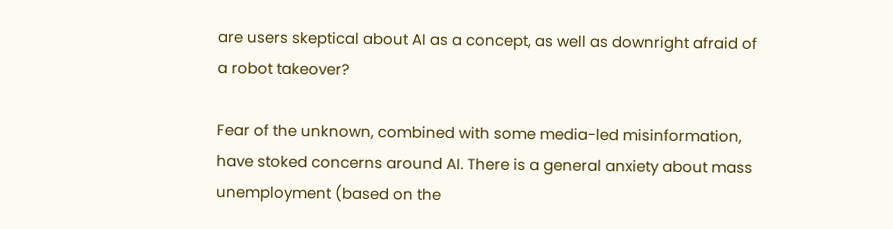are users skeptical about AI as a concept, as well as downright afraid of a robot takeover?

Fear of the unknown, combined with some media-led misinformation, have stoked concerns around AI. There is a general anxiety about mass unemployment (based on the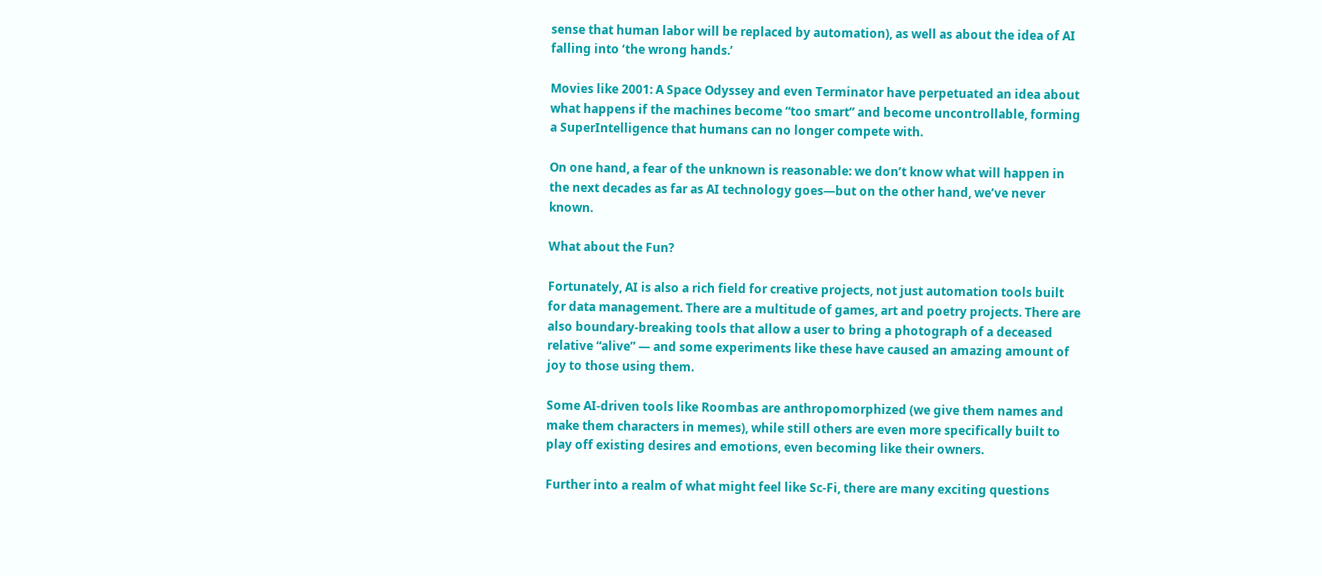sense that human labor will be replaced by automation), as well as about the idea of AI falling into ‘the wrong hands.’

Movies like 2001: A Space Odyssey and even Terminator have perpetuated an idea about what happens if the machines become “too smart” and become uncontrollable, forming a SuperIntelligence that humans can no longer compete with.

On one hand, a fear of the unknown is reasonable: we don’t know what will happen in the next decades as far as AI technology goes—but on the other hand, we’ve never known.

What about the Fun?

Fortunately, AI is also a rich field for creative projects, not just automation tools built for data management. There are a multitude of games, art and poetry projects. There are also boundary-breaking tools that allow a user to bring a photograph of a deceased relative “alive” — and some experiments like these have caused an amazing amount of joy to those using them.

Some AI-driven tools like Roombas are anthropomorphized (we give them names and make them characters in memes), while still others are even more specifically built to play off existing desires and emotions, even becoming like their owners.

Further into a realm of what might feel like Sc-Fi, there are many exciting questions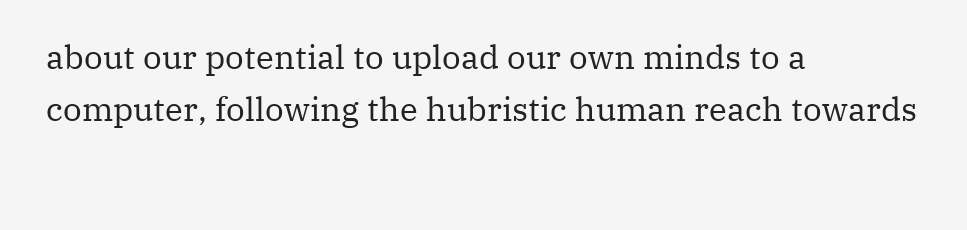about our potential to upload our own minds to a computer, following the hubristic human reach towards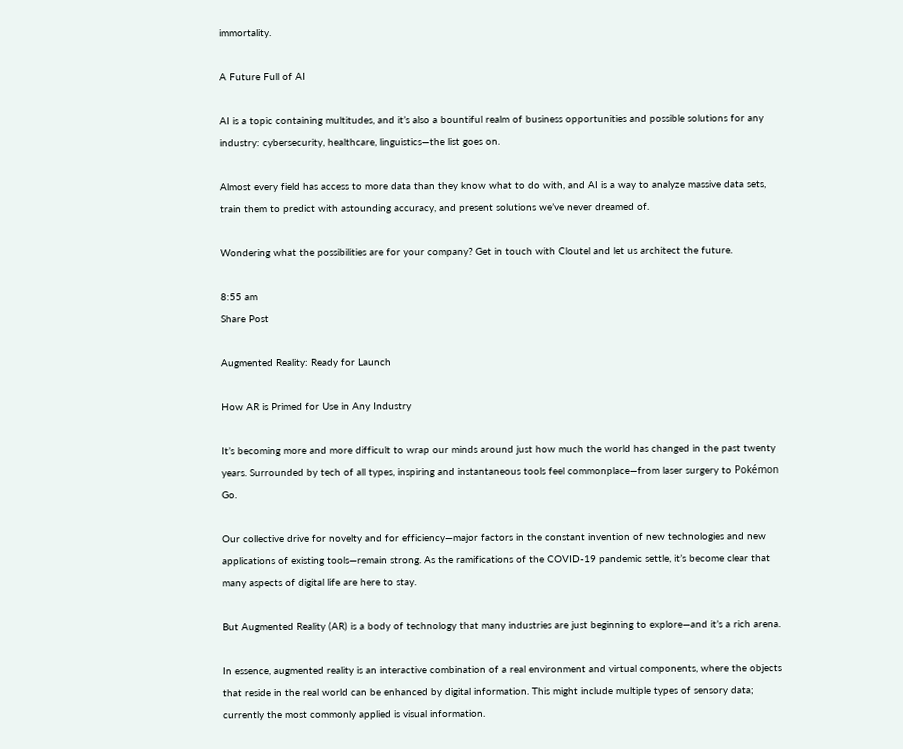immortality.

A Future Full of AI

AI is a topic containing multitudes, and it’s also a bountiful realm of business opportunities and possible solutions for any industry: cybersecurity, healthcare, linguistics—the list goes on.

Almost every field has access to more data than they know what to do with, and AI is a way to analyze massive data sets, train them to predict with astounding accuracy, and present solutions we’ve never dreamed of.

Wondering what the possibilities are for your company? Get in touch with Cloutel and let us architect the future.

8:55 am
Share Post

Augmented Reality: Ready for Launch

How AR is Primed for Use in Any Industry

It’s becoming more and more difficult to wrap our minds around just how much the world has changed in the past twenty years. Surrounded by tech of all types, inspiring and instantaneous tools feel commonplace—from laser surgery to Pokémon Go.

Our collective drive for novelty and for efficiency—major factors in the constant invention of new technologies and new applications of existing tools—remain strong. As the ramifications of the COVID-19 pandemic settle, it’s become clear that many aspects of digital life are here to stay.

But Augmented Reality (AR) is a body of technology that many industries are just beginning to explore—and it’s a rich arena.

In essence, augmented reality is an interactive combination of a real environment and virtual components, where the objects that reside in the real world can be enhanced by digital information. This might include multiple types of sensory data; currently the most commonly applied is visual information.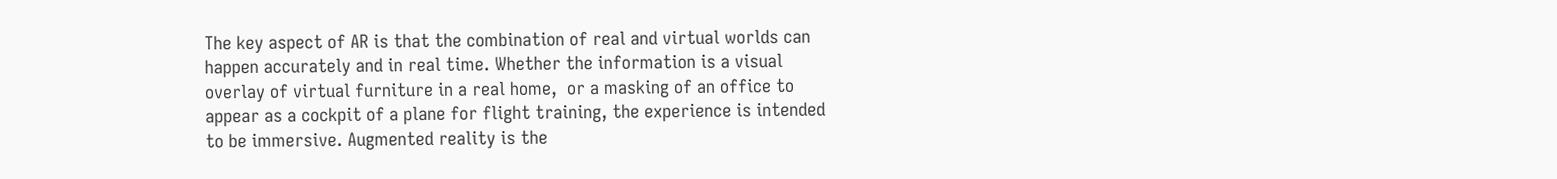The key aspect of AR is that the combination of real and virtual worlds can happen accurately and in real time. Whether the information is a visual overlay of virtual furniture in a real home,  or a masking of an office to appear as a cockpit of a plane for flight training, the experience is intended to be immersive. Augmented reality is the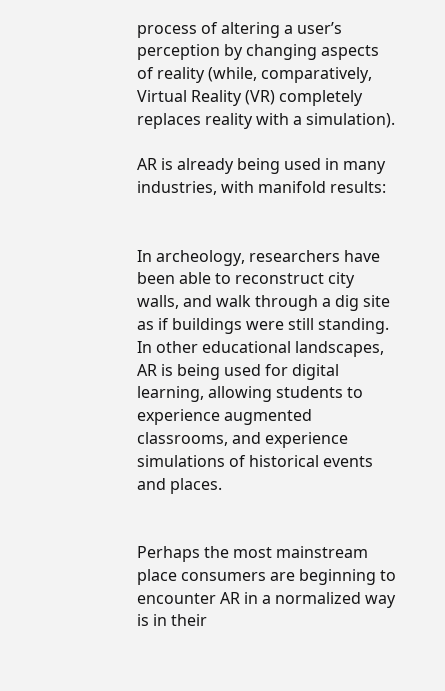process of altering a user’s perception by changing aspects of reality (while, comparatively, Virtual Reality (VR) completely replaces reality with a simulation).

AR is already being used in many industries, with manifold results:


In archeology, researchers have been able to reconstruct city walls, and walk through a dig site as if buildings were still standing. In other educational landscapes, AR is being used for digital learning, allowing students to experience augmented classrooms, and experience simulations of historical events and places.


Perhaps the most mainstream place consumers are beginning to encounter AR in a normalized way is in their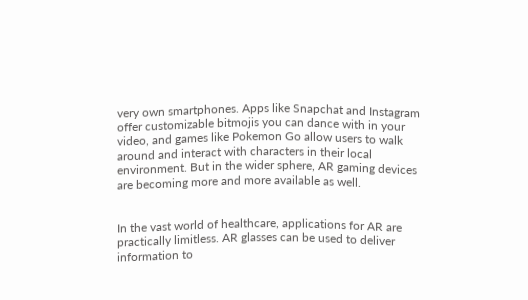very own smartphones. Apps like Snapchat and Instagram offer customizable bitmojis you can dance with in your video, and games like Pokemon Go allow users to walk around and interact with characters in their local environment. But in the wider sphere, AR gaming devices are becoming more and more available as well.


In the vast world of healthcare, applications for AR are practically limitless. AR glasses can be used to deliver information to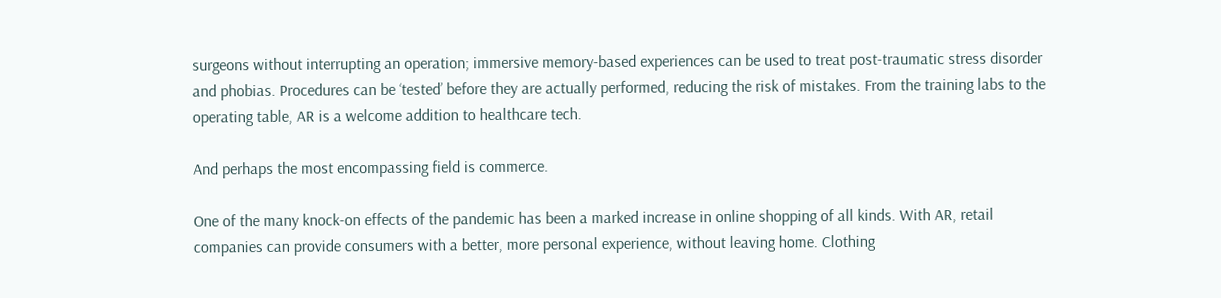surgeons without interrupting an operation; immersive memory-based experiences can be used to treat post-traumatic stress disorder and phobias. Procedures can be ‘tested’ before they are actually performed, reducing the risk of mistakes. From the training labs to the operating table, AR is a welcome addition to healthcare tech.

And perhaps the most encompassing field is commerce.

One of the many knock-on effects of the pandemic has been a marked increase in online shopping of all kinds. With AR, retail companies can provide consumers with a better, more personal experience, without leaving home. Clothing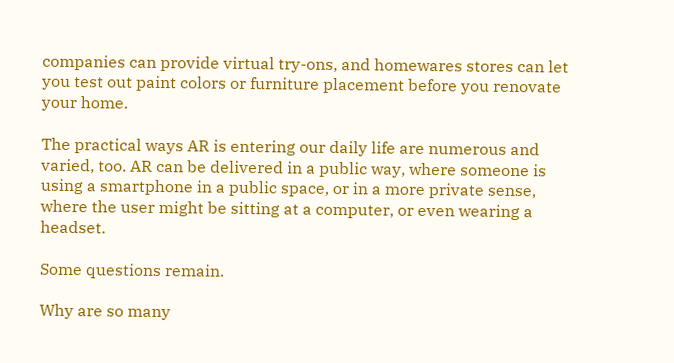companies can provide virtual try-ons, and homewares stores can let you test out paint colors or furniture placement before you renovate your home.

The practical ways AR is entering our daily life are numerous and varied, too. AR can be delivered in a public way, where someone is using a smartphone in a public space, or in a more private sense, where the user might be sitting at a computer, or even wearing a headset.

Some questions remain.

Why are so many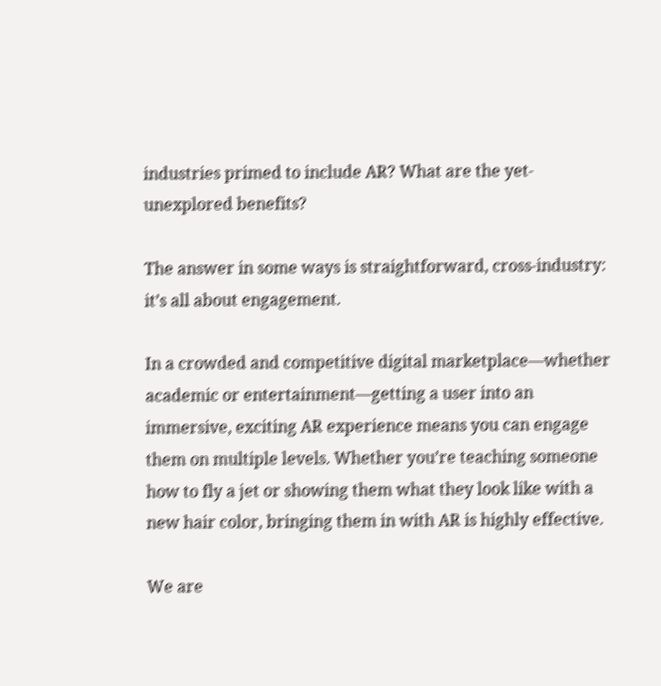industries primed to include AR? What are the yet-unexplored benefits?

The answer in some ways is straightforward, cross-industry: it’s all about engagement.

In a crowded and competitive digital marketplace—whether academic or entertainment—getting a user into an immersive, exciting AR experience means you can engage them on multiple levels. Whether you’re teaching someone how to fly a jet or showing them what they look like with a new hair color, bringing them in with AR is highly effective.

We are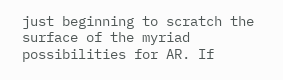just beginning to scratch the surface of the myriad possibilities for AR. If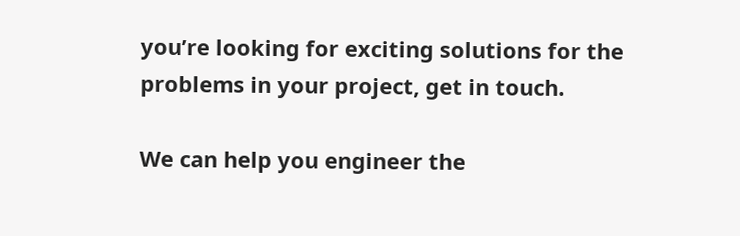you’re looking for exciting solutions for the problems in your project, get in touch.

We can help you engineer the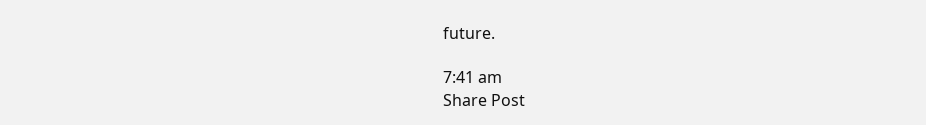future.

7:41 am
Share Post